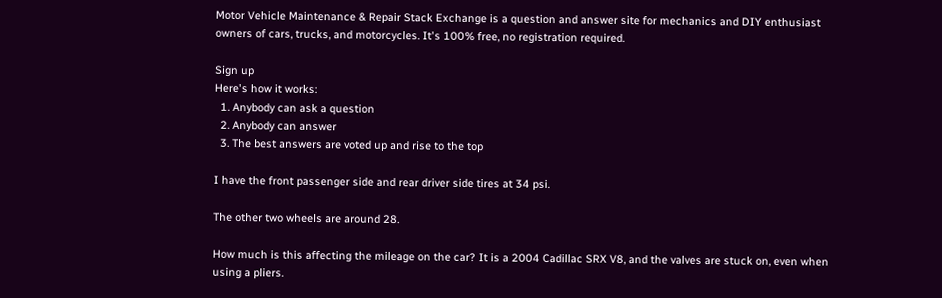Motor Vehicle Maintenance & Repair Stack Exchange is a question and answer site for mechanics and DIY enthusiast owners of cars, trucks, and motorcycles. It's 100% free, no registration required.

Sign up
Here's how it works:
  1. Anybody can ask a question
  2. Anybody can answer
  3. The best answers are voted up and rise to the top

I have the front passenger side and rear driver side tires at 34 psi.

The other two wheels are around 28.

How much is this affecting the mileage on the car? It is a 2004 Cadillac SRX V8, and the valves are stuck on, even when using a pliers.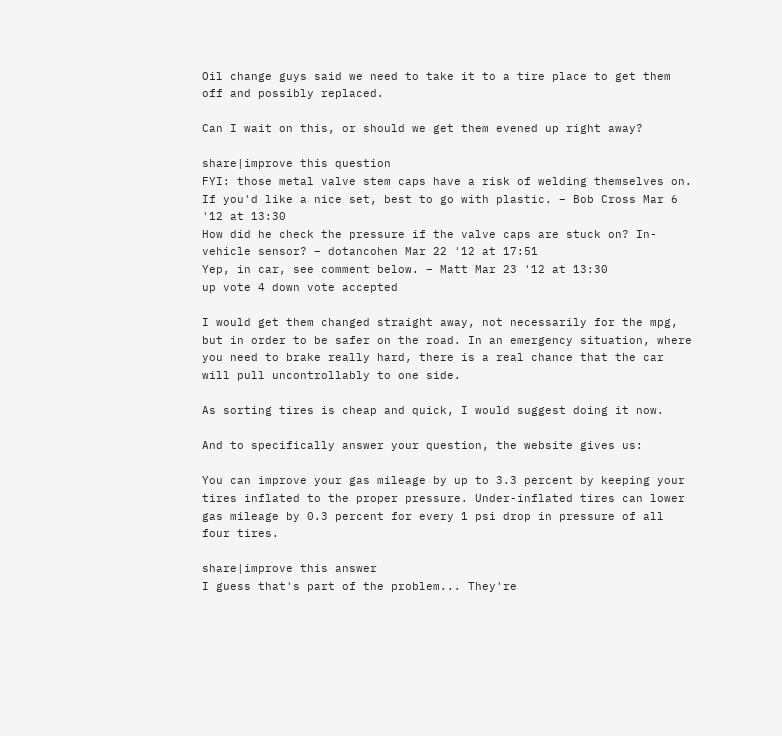Oil change guys said we need to take it to a tire place to get them off and possibly replaced.

Can I wait on this, or should we get them evened up right away?

share|improve this question
FYI: those metal valve stem caps have a risk of welding themselves on. If you'd like a nice set, best to go with plastic. – Bob Cross Mar 6 '12 at 13:30
How did he check the pressure if the valve caps are stuck on? In-vehicle sensor? – dotancohen Mar 22 '12 at 17:51
Yep, in car, see comment below. – Matt Mar 23 '12 at 13:30
up vote 4 down vote accepted

I would get them changed straight away, not necessarily for the mpg, but in order to be safer on the road. In an emergency situation, where you need to brake really hard, there is a real chance that the car will pull uncontrollably to one side.

As sorting tires is cheap and quick, I would suggest doing it now.

And to specifically answer your question, the website gives us:

You can improve your gas mileage by up to 3.3 percent by keeping your tires inflated to the proper pressure. Under-inflated tires can lower gas mileage by 0.3 percent for every 1 psi drop in pressure of all four tires.

share|improve this answer
I guess that's part of the problem... They're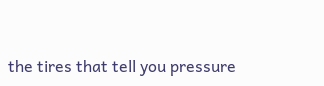the tires that tell you pressure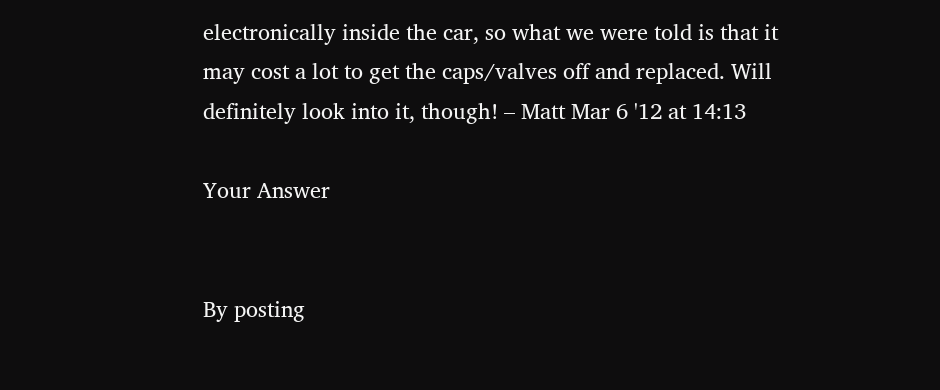electronically inside the car, so what we were told is that it may cost a lot to get the caps/valves off and replaced. Will definitely look into it, though! – Matt Mar 6 '12 at 14:13

Your Answer


By posting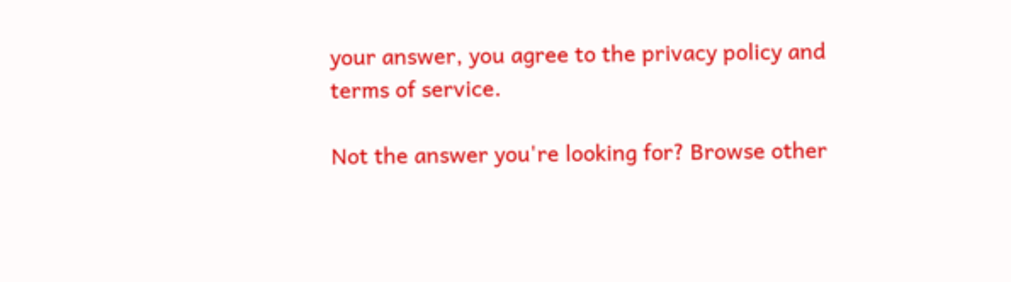your answer, you agree to the privacy policy and terms of service.

Not the answer you're looking for? Browse other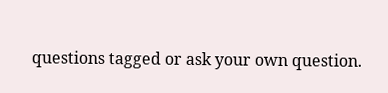questions tagged or ask your own question.